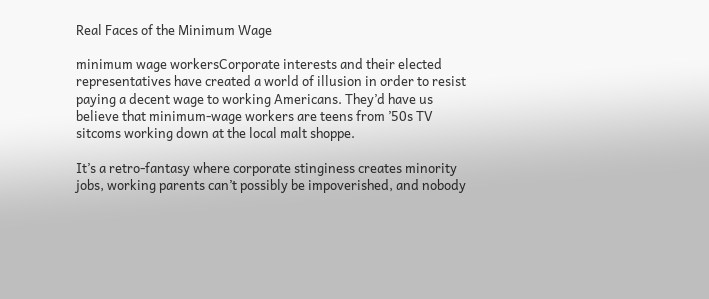Real Faces of the Minimum Wage

minimum wage workersCorporate interests and their elected representatives have created a world of illusion in order to resist paying a decent wage to working Americans. They’d have us believe that minimum-wage workers are teens from ’50s TV sitcoms working down at the local malt shoppe.

It’s a retro-fantasy where corporate stinginess creates minority jobs, working parents can’t possibly be impoverished, and nobody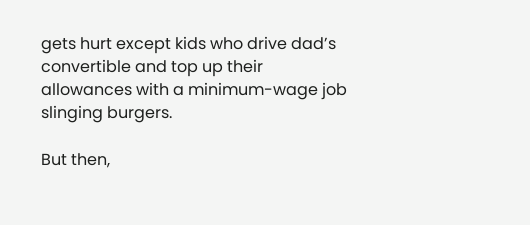gets hurt except kids who drive dad’s convertible and top up their allowances with a minimum-wage job slinging burgers.

But then,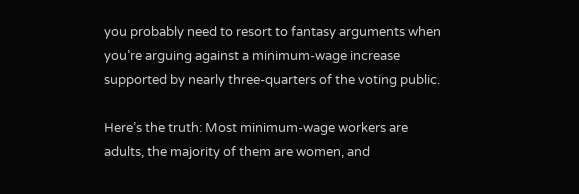you probably need to resort to fantasy arguments when you’re arguing against a minimum-wage increase supported by nearly three-quarters of the voting public.

Here’s the truth: Most minimum-wage workers are adults, the majority of them are women, and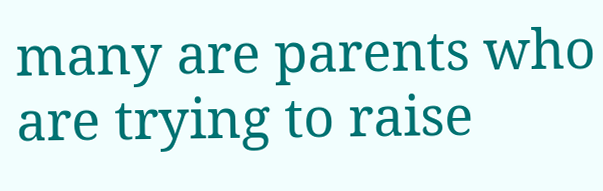many are parents who are trying to raise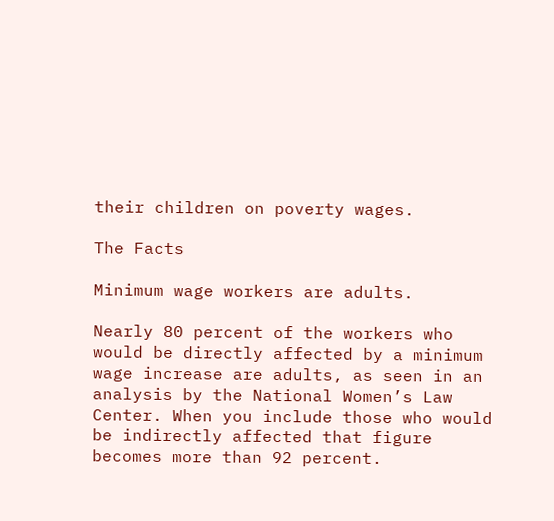their children on poverty wages.

The Facts

Minimum wage workers are adults.

Nearly 80 percent of the workers who would be directly affected by a minimum wage increase are adults, as seen in an analysis by the National Women’s Law Center. When you include those who would be indirectly affected that figure becomes more than 92 percent.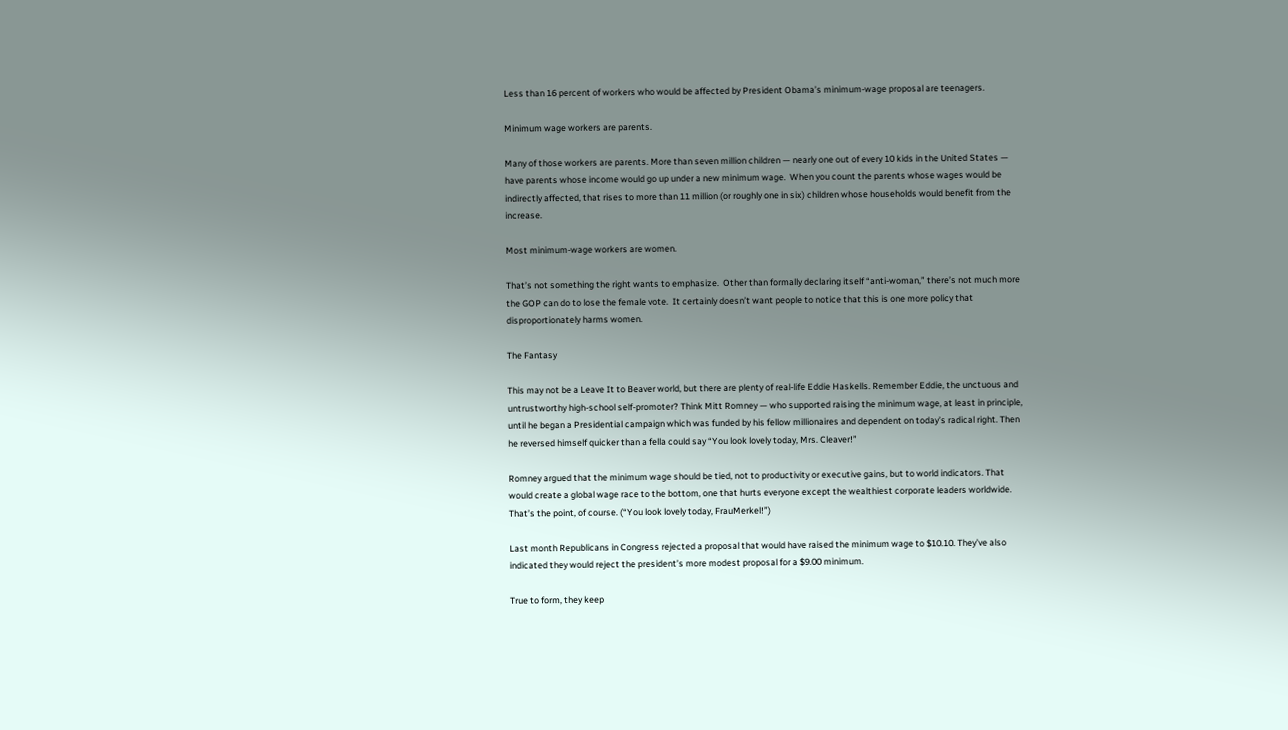Less than 16 percent of workers who would be affected by President Obama’s minimum-wage proposal are teenagers.

Minimum wage workers are parents.

Many of those workers are parents. More than seven million children — nearly one out of every 10 kids in the United States — have parents whose income would go up under a new minimum wage.  When you count the parents whose wages would be indirectly affected, that rises to more than 11 million (or roughly one in six) children whose households would benefit from the increase.

Most minimum-wage workers are women.

That’s not something the right wants to emphasize.  Other than formally declaring itself “anti-woman,” there’s not much more the GOP can do to lose the female vote.  It certainly doesn’t want people to notice that this is one more policy that disproportionately harms women.

The Fantasy

This may not be a Leave It to Beaver world, but there are plenty of real-life Eddie Haskells. Remember Eddie, the unctuous and untrustworthy high-school self-promoter? Think Mitt Romney — who supported raising the minimum wage, at least in principle, until he began a Presidential campaign which was funded by his fellow millionaires and dependent on today’s radical right. Then he reversed himself quicker than a fella could say “You look lovely today, Mrs. Cleaver!”

Romney argued that the minimum wage should be tied, not to productivity or executive gains, but to world indicators. That would create a global wage race to the bottom, one that hurts everyone except the wealthiest corporate leaders worldwide.  That’s the point, of course. (“You look lovely today, FrauMerkel!”)

Last month Republicans in Congress rejected a proposal that would have raised the minimum wage to $10.10. They’ve also indicated they would reject the president’s more modest proposal for a $9.00 minimum.

True to form, they keep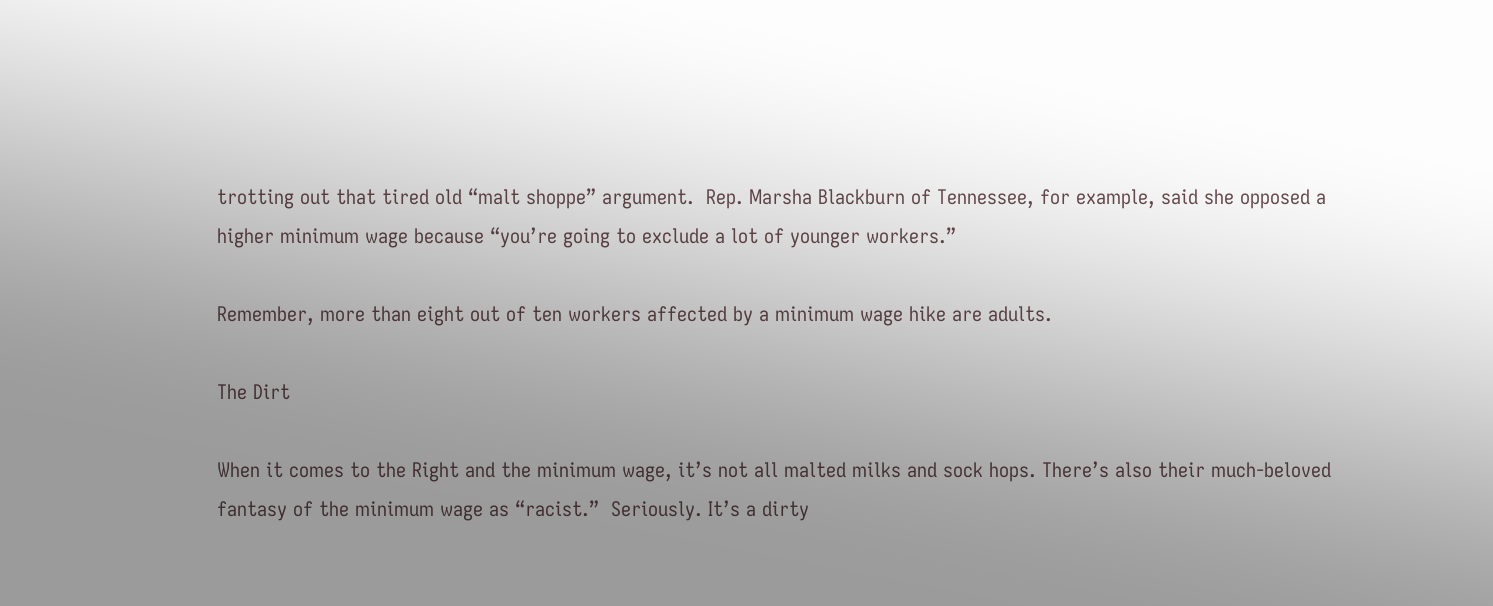trotting out that tired old “malt shoppe” argument.  Rep. Marsha Blackburn of Tennessee, for example, said she opposed a higher minimum wage because “you’re going to exclude a lot of younger workers.”

Remember, more than eight out of ten workers affected by a minimum wage hike are adults.

The Dirt

When it comes to the Right and the minimum wage, it’s not all malted milks and sock hops. There’s also their much-beloved fantasy of the minimum wage as “racist.”  Seriously. It’s a dirty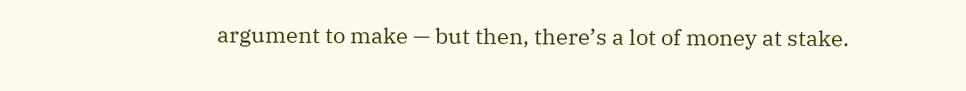argument to make — but then, there’s a lot of money at stake.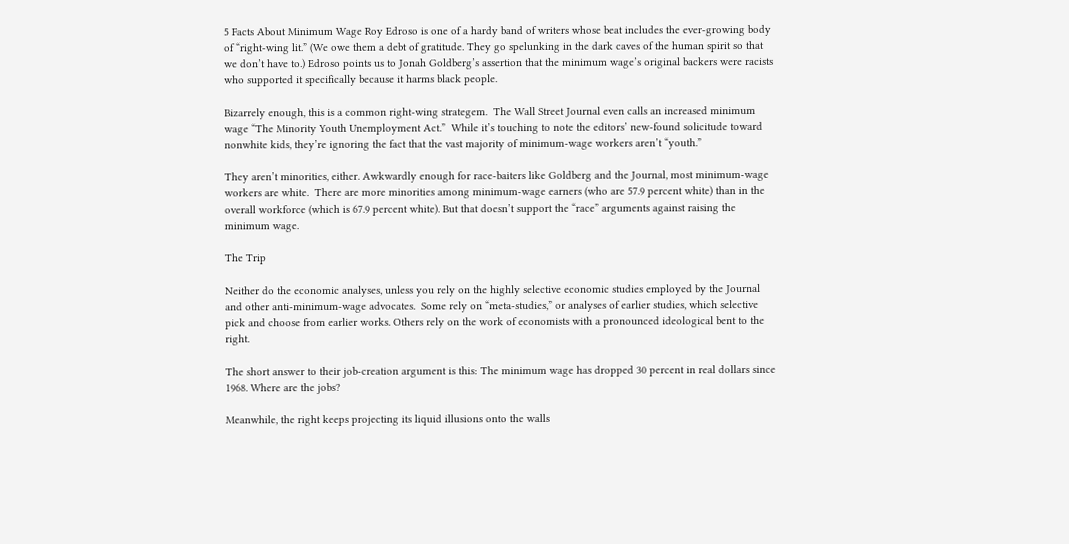5 Facts About Minimum Wage Roy Edroso is one of a hardy band of writers whose beat includes the ever-growing body of “right-wing lit.” (We owe them a debt of gratitude. They go spelunking in the dark caves of the human spirit so that we don’t have to.) Edroso points us to Jonah Goldberg’s assertion that the minimum wage’s original backers were racists who supported it specifically because it harms black people.

Bizarrely enough, this is a common right-wing strategem.  The Wall Street Journal even calls an increased minimum wage “The Minority Youth Unemployment Act.”  While it’s touching to note the editors’ new-found solicitude toward nonwhite kids, they’re ignoring the fact that the vast majority of minimum-wage workers aren’t “youth.”

They aren’t minorities, either. Awkwardly enough for race-baiters like Goldberg and the Journal, most minimum-wage workers are white.  There are more minorities among minimum-wage earners (who are 57.9 percent white) than in the overall workforce (which is 67.9 percent white). But that doesn’t support the “race” arguments against raising the minimum wage.

The Trip

Neither do the economic analyses, unless you rely on the highly selective economic studies employed by the Journal and other anti-minimum-wage advocates.  Some rely on “meta-studies,” or analyses of earlier studies, which selective pick and choose from earlier works. Others rely on the work of economists with a pronounced ideological bent to the right.

The short answer to their job-creation argument is this: The minimum wage has dropped 30 percent in real dollars since 1968. Where are the jobs?

Meanwhile, the right keeps projecting its liquid illusions onto the walls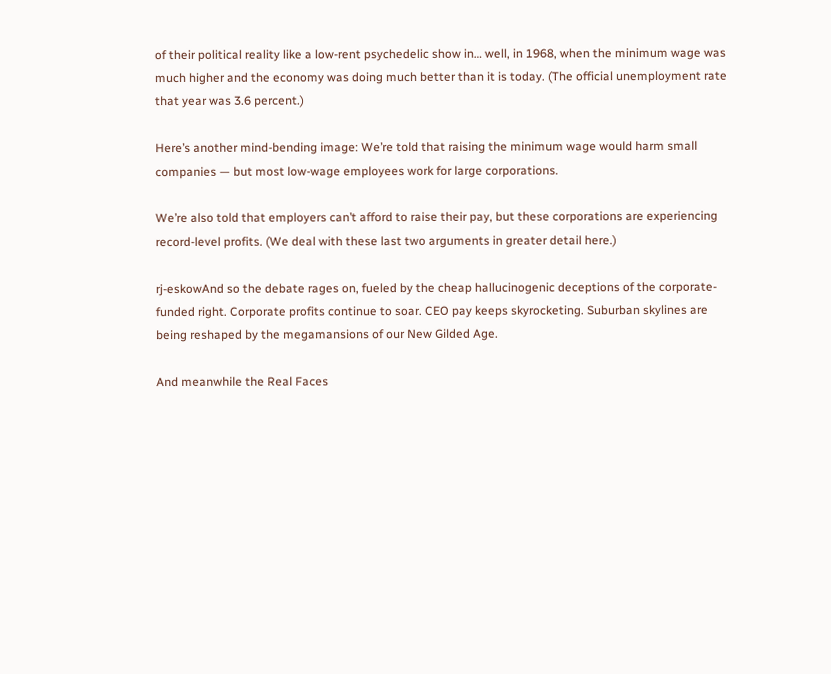of their political reality like a low-rent psychedelic show in… well, in 1968, when the minimum wage was much higher and the economy was doing much better than it is today. (The official unemployment rate that year was 3.6 percent.)

Here’s another mind-bending image: We’re told that raising the minimum wage would harm small companies — but most low-wage employees work for large corporations.

We’re also told that employers can’t afford to raise their pay, but these corporations are experiencing record-level profits. (We deal with these last two arguments in greater detail here.)

rj-eskowAnd so the debate rages on, fueled by the cheap hallucinogenic deceptions of the corporate-funded right. Corporate profits continue to soar. CEO pay keeps skyrocketing. Suburban skylines are being reshaped by the megamansions of our New Gilded Age.

And meanwhile the Real Faces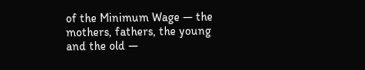of the Minimum Wage — the mothers, fathers, the young and the old —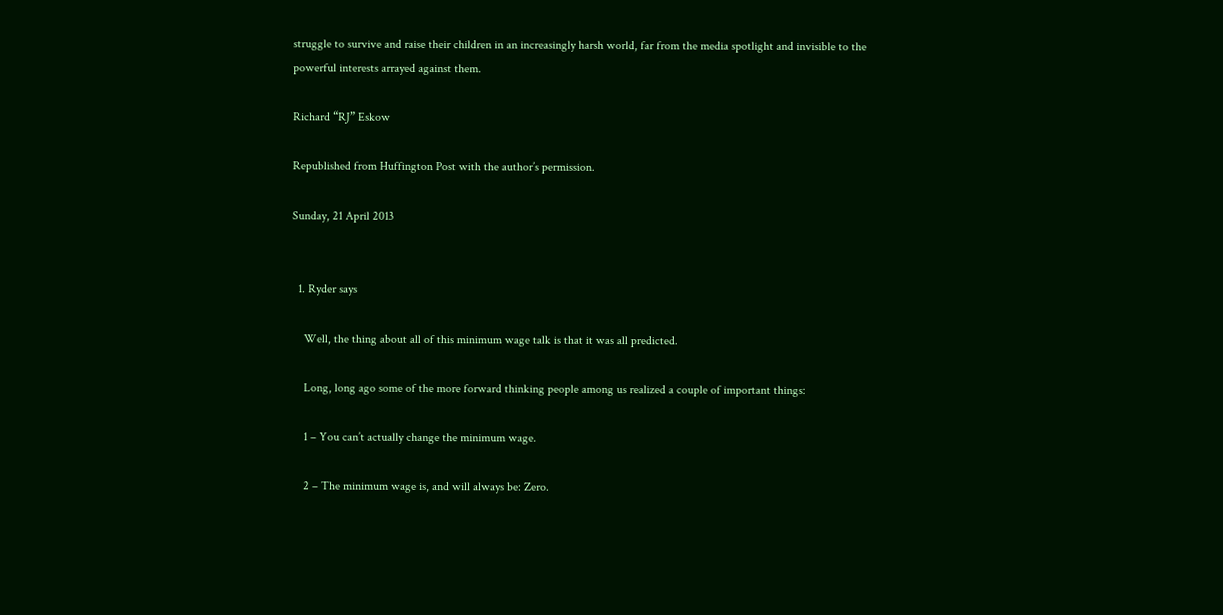struggle to survive and raise their children in an increasingly harsh world, far from the media spotlight and invisible to the powerful interests arrayed against them.

Richard “RJ” Eskow

Republished from Huffington Post with the author’s permission.

Sunday, 21 April 2013


  1. Ryder says

    Well, the thing about all of this minimum wage talk is that it was all predicted.

    Long, long ago some of the more forward thinking people among us realized a couple of important things:

    1 – You can’t actually change the minimum wage.

    2 – The minimum wage is, and will always be: Zero.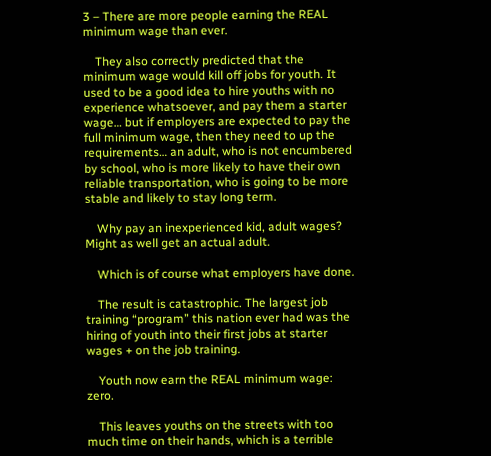3 – There are more people earning the REAL minimum wage than ever.

    They also correctly predicted that the minimum wage would kill off jobs for youth. It used to be a good idea to hire youths with no experience whatsoever, and pay them a starter wage… but if employers are expected to pay the full minimum wage, then they need to up the requirements… an adult, who is not encumbered by school, who is more likely to have their own reliable transportation, who is going to be more stable and likely to stay long term.

    Why pay an inexperienced kid, adult wages? Might as well get an actual adult.

    Which is of course what employers have done.

    The result is catastrophic. The largest job training “program” this nation ever had was the hiring of youth into their first jobs at starter wages + on the job training.

    Youth now earn the REAL minimum wage: zero.

    This leaves youths on the streets with too much time on their hands, which is a terrible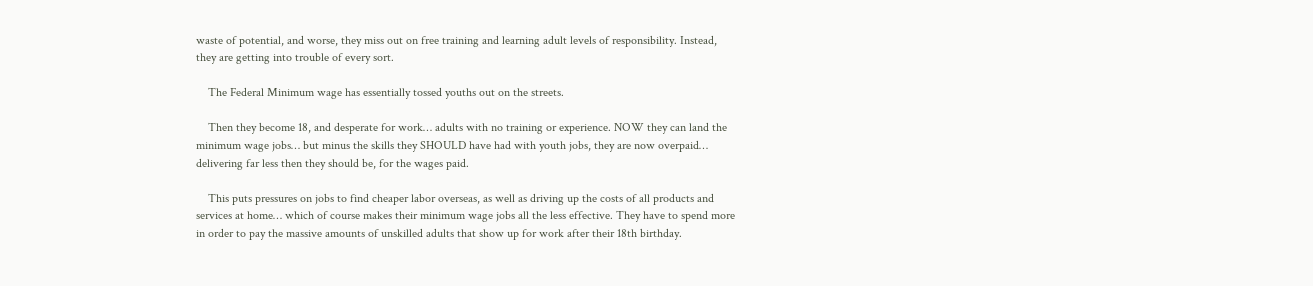waste of potential, and worse, they miss out on free training and learning adult levels of responsibility. Instead, they are getting into trouble of every sort.

    The Federal Minimum wage has essentially tossed youths out on the streets.

    Then they become 18, and desperate for work… adults with no training or experience. NOW they can land the minimum wage jobs… but minus the skills they SHOULD have had with youth jobs, they are now overpaid… delivering far less then they should be, for the wages paid.

    This puts pressures on jobs to find cheaper labor overseas, as well as driving up the costs of all products and services at home… which of course makes their minimum wage jobs all the less effective. They have to spend more in order to pay the massive amounts of unskilled adults that show up for work after their 18th birthday.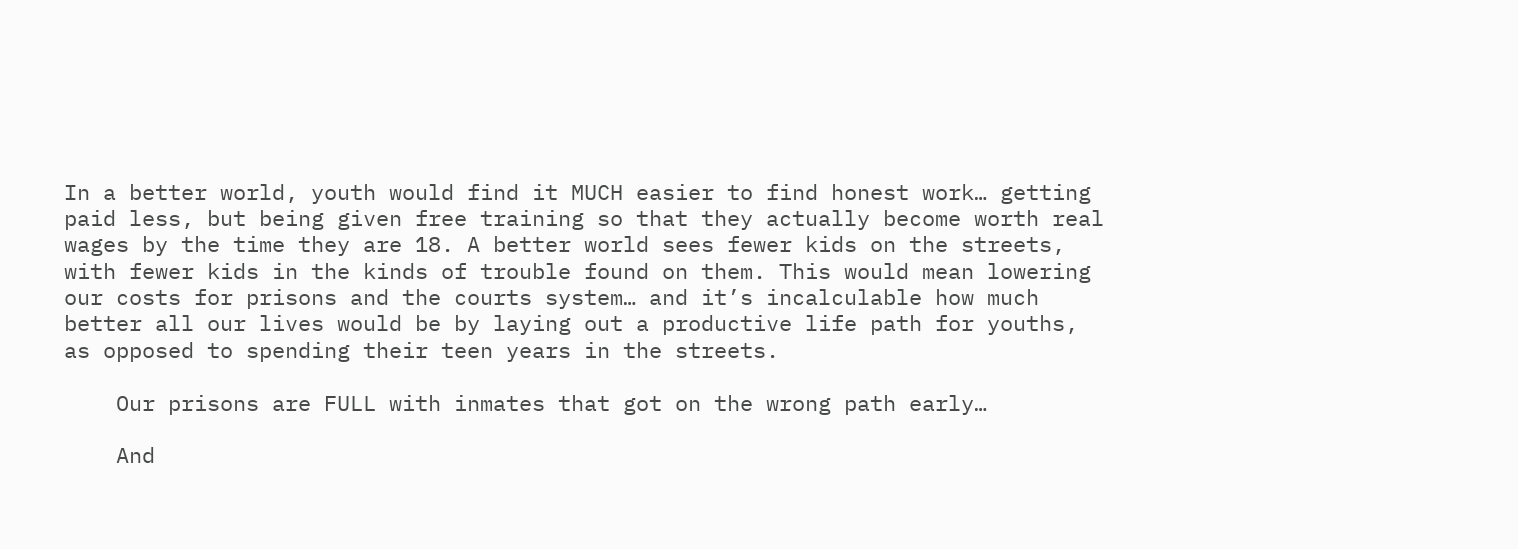In a better world, youth would find it MUCH easier to find honest work… getting paid less, but being given free training so that they actually become worth real wages by the time they are 18. A better world sees fewer kids on the streets, with fewer kids in the kinds of trouble found on them. This would mean lowering our costs for prisons and the courts system… and it’s incalculable how much better all our lives would be by laying out a productive life path for youths, as opposed to spending their teen years in the streets.

    Our prisons are FULL with inmates that got on the wrong path early…

    And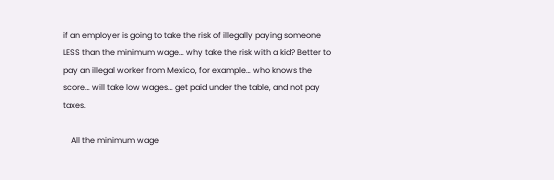if an employer is going to take the risk of illegally paying someone LESS than the minimum wage… why take the risk with a kid? Better to pay an illegal worker from Mexico, for example… who knows the score… will take low wages… get paid under the table, and not pay taxes.

    All the minimum wage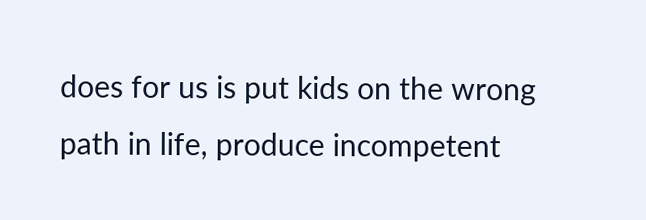does for us is put kids on the wrong path in life, produce incompetent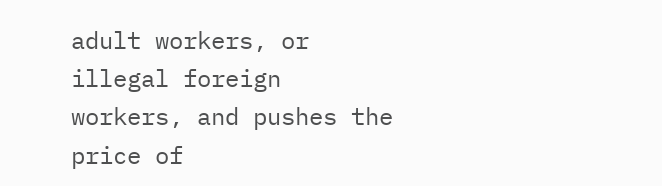adult workers, or illegal foreign workers, and pushes the price of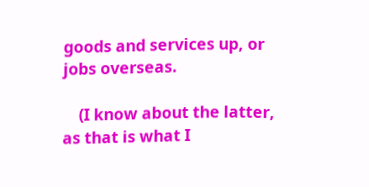goods and services up, or jobs overseas.

    (I know about the latter, as that is what I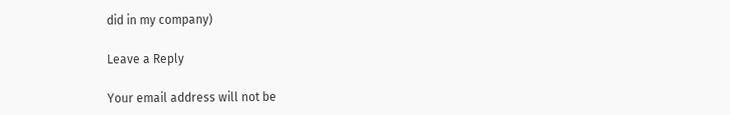did in my company)

Leave a Reply

Your email address will not be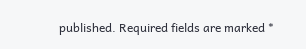published. Required fields are marked *